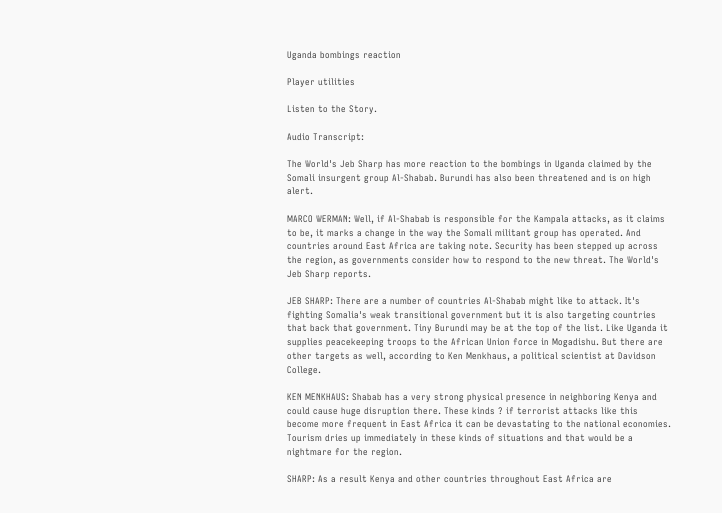Uganda bombings reaction

Player utilities

Listen to the Story.

Audio Transcript:

The World's Jeb Sharp has more reaction to the bombings in Uganda claimed by the Somali insurgent group Al-Shabab. Burundi has also been threatened and is on high alert.

MARCO WERMAN: Well, if Al-Shabab is responsible for the Kampala attacks, as it claims to be, it marks a change in the way the Somali militant group has operated. And countries around East Africa are taking note. Security has been stepped up across the region, as governments consider how to respond to the new threat. The World's Jeb Sharp reports.

JEB SHARP: There are a number of countries Al-Shabab might like to attack. It's fighting Somalia's weak transitional government but it is also targeting countries that back that government. Tiny Burundi may be at the top of the list. Like Uganda it supplies peacekeeping troops to the African Union force in Mogadishu. But there are other targets as well, according to Ken Menkhaus, a political scientist at Davidson College.

KEN MENKHAUS: Shabab has a very strong physical presence in neighboring Kenya and could cause huge disruption there. These kinds ? if terrorist attacks like this become more frequent in East Africa it can be devastating to the national economies. Tourism dries up immediately in these kinds of situations and that would be a nightmare for the region.

SHARP: As a result Kenya and other countries throughout East Africa are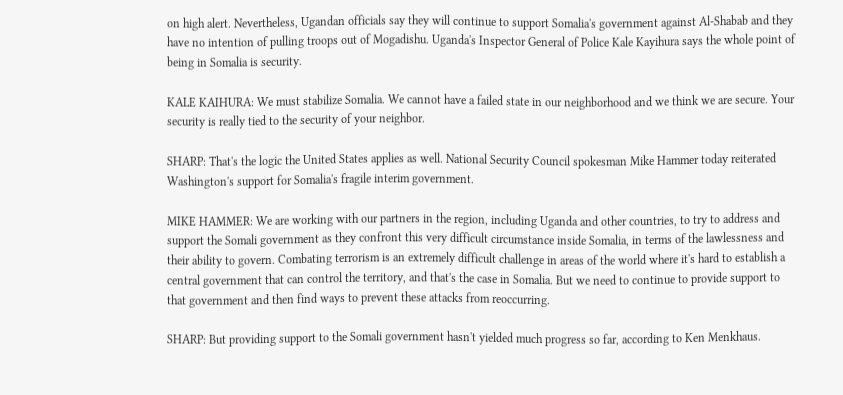on high alert. Nevertheless, Ugandan officials say they will continue to support Somalia's government against Al-Shabab and they have no intention of pulling troops out of Mogadishu. Uganda's Inspector General of Police Kale Kayihura says the whole point of being in Somalia is security.

KALE KAIHURA: We must stabilize Somalia. We cannot have a failed state in our neighborhood and we think we are secure. Your security is really tied to the security of your neighbor.

SHARP: That's the logic the United States applies as well. National Security Council spokesman Mike Hammer today reiterated Washington's support for Somalia's fragile interim government.

MIKE HAMMER: We are working with our partners in the region, including Uganda and other countries, to try to address and support the Somali government as they confront this very difficult circumstance inside Somalia, in terms of the lawlessness and their ability to govern. Combating terrorism is an extremely difficult challenge in areas of the world where it's hard to establish a central government that can control the territory, and that's the case in Somalia. But we need to continue to provide support to that government and then find ways to prevent these attacks from reoccurring.

SHARP: But providing support to the Somali government hasn't yielded much progress so far, according to Ken Menkhaus.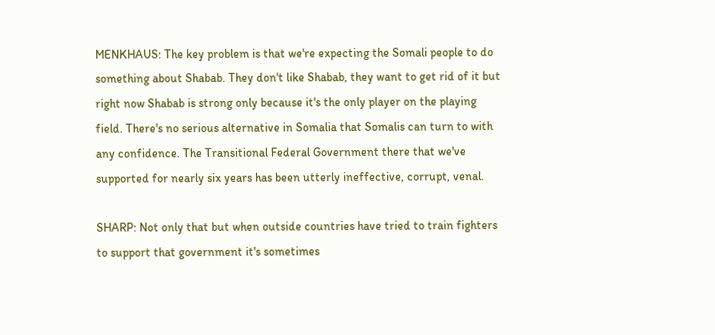MENKHAUS: The key problem is that we're expecting the Somali people to do something about Shabab. They don't like Shabab, they want to get rid of it but right now Shabab is strong only because it's the only player on the playing field. There's no serious alternative in Somalia that Somalis can turn to with any confidence. The Transitional Federal Government there that we've supported for nearly six years has been utterly ineffective, corrupt, venal.

SHARP: Not only that but when outside countries have tried to train fighters to support that government it's sometimes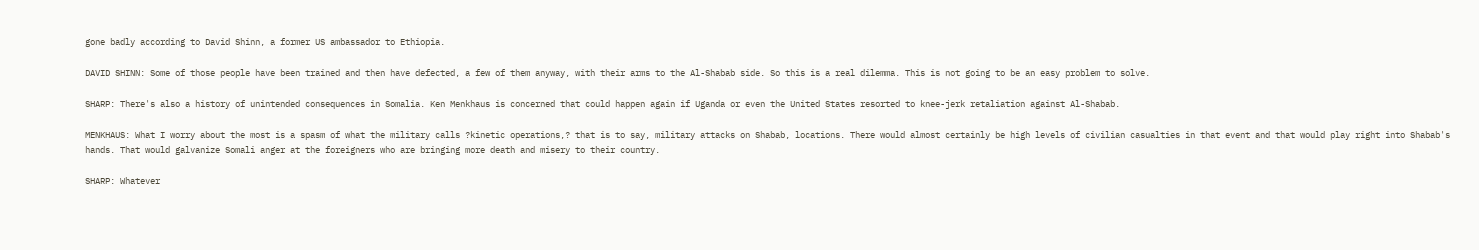gone badly according to David Shinn, a former US ambassador to Ethiopia.

DAVID SHINN: Some of those people have been trained and then have defected, a few of them anyway, with their arms to the Al-Shabab side. So this is a real dilemma. This is not going to be an easy problem to solve.

SHARP: There's also a history of unintended consequences in Somalia. Ken Menkhaus is concerned that could happen again if Uganda or even the United States resorted to knee-jerk retaliation against Al-Shabab.

MENKHAUS: What I worry about the most is a spasm of what the military calls ?kinetic operations,? that is to say, military attacks on Shabab, locations. There would almost certainly be high levels of civilian casualties in that event and that would play right into Shabab's hands. That would galvanize Somali anger at the foreigners who are bringing more death and misery to their country.

SHARP: Whatever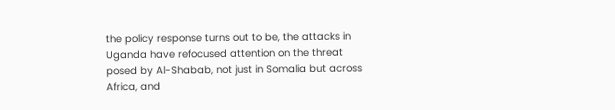the policy response turns out to be, the attacks in Uganda have refocused attention on the threat posed by Al-Shabab, not just in Somalia but across Africa, and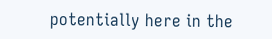potentially here in the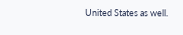United States as well.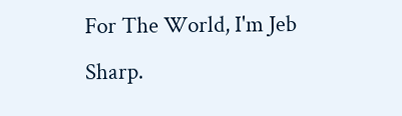For The World, I'm Jeb Sharp.